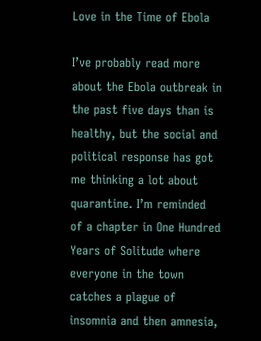Love in the Time of Ebola

I’ve probably read more about the Ebola outbreak in the past five days than is healthy, but the social and political response has got me thinking a lot about quarantine. I’m reminded of a chapter in One Hundred Years of Solitude where everyone in the town catches a plague of insomnia and then amnesia,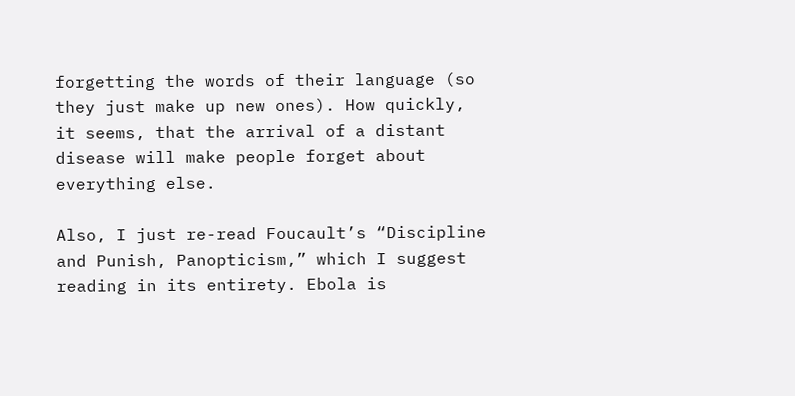forgetting the words of their language (so they just make up new ones). How quickly, it seems, that the arrival of a distant disease will make people forget about everything else.

Also, I just re-read Foucault’s “Discipline and Punish, Panopticism,” which I suggest reading in its entirety. Ebola is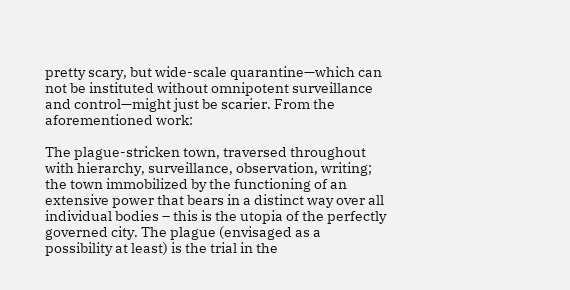pretty scary, but wide-scale quarantine—which can not be instituted without omnipotent surveillance and control—might just be scarier. From the aforementioned work:

The plague-stricken town, traversed throughout with hierarchy, surveillance, observation, writing; the town immobilized by the functioning of an extensive power that bears in a distinct way over all individual bodies – this is the utopia of the perfectly governed city. The plague (envisaged as a possibility at least) is the trial in the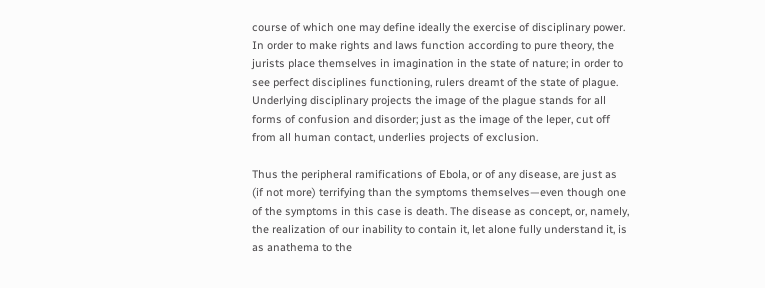course of which one may define ideally the exercise of disciplinary power. In order to make rights and laws function according to pure theory, the jurists place themselves in imagination in the state of nature; in order to see perfect disciplines functioning, rulers dreamt of the state of plague. Underlying disciplinary projects the image of the plague stands for all forms of confusion and disorder; just as the image of the leper, cut off from all human contact, underlies projects of exclusion.

Thus the peripheral ramifications of Ebola, or of any disease, are just as (if not more) terrifying than the symptoms themselves—even though one of the symptoms in this case is death. The disease as concept, or, namely, the realization of our inability to contain it, let alone fully understand it, is as anathema to the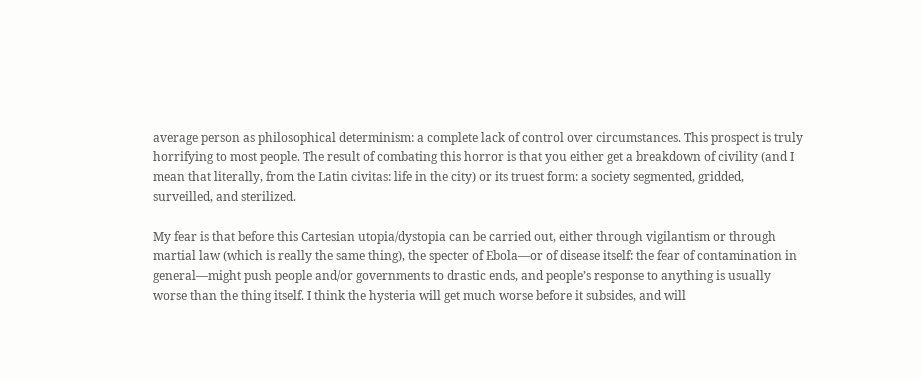average person as philosophical determinism: a complete lack of control over circumstances. This prospect is truly horrifying to most people. The result of combating this horror is that you either get a breakdown of civility (and I mean that literally, from the Latin civitas: life in the city) or its truest form: a society segmented, gridded, surveilled, and sterilized.

My fear is that before this Cartesian utopia/dystopia can be carried out, either through vigilantism or through martial law (which is really the same thing), the specter of Ebola—or of disease itself: the fear of contamination in general—might push people and/or governments to drastic ends, and people’s response to anything is usually worse than the thing itself. I think the hysteria will get much worse before it subsides, and will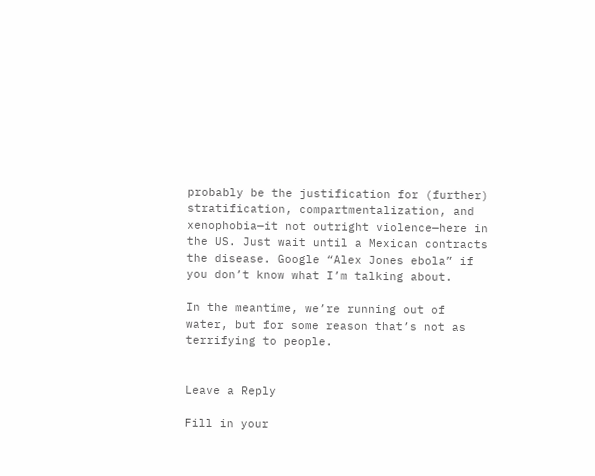probably be the justification for (further) stratification, compartmentalization, and xenophobia—it not outright violence—here in the US. Just wait until a Mexican contracts the disease. Google “Alex Jones ebola” if you don’t know what I’m talking about.

In the meantime, we’re running out of water, but for some reason that’s not as terrifying to people.


Leave a Reply

Fill in your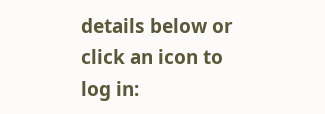details below or click an icon to log in: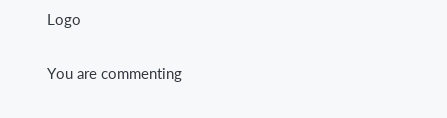Logo

You are commenting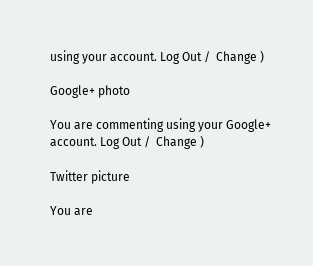using your account. Log Out /  Change )

Google+ photo

You are commenting using your Google+ account. Log Out /  Change )

Twitter picture

You are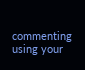commenting using your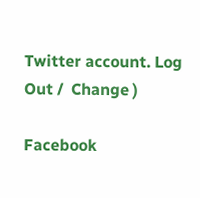Twitter account. Log Out /  Change )

Facebook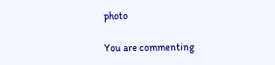photo

You are commenting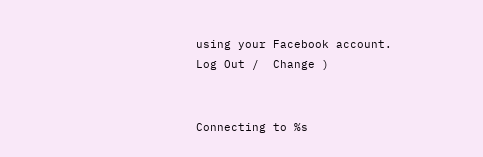using your Facebook account. Log Out /  Change )


Connecting to %s